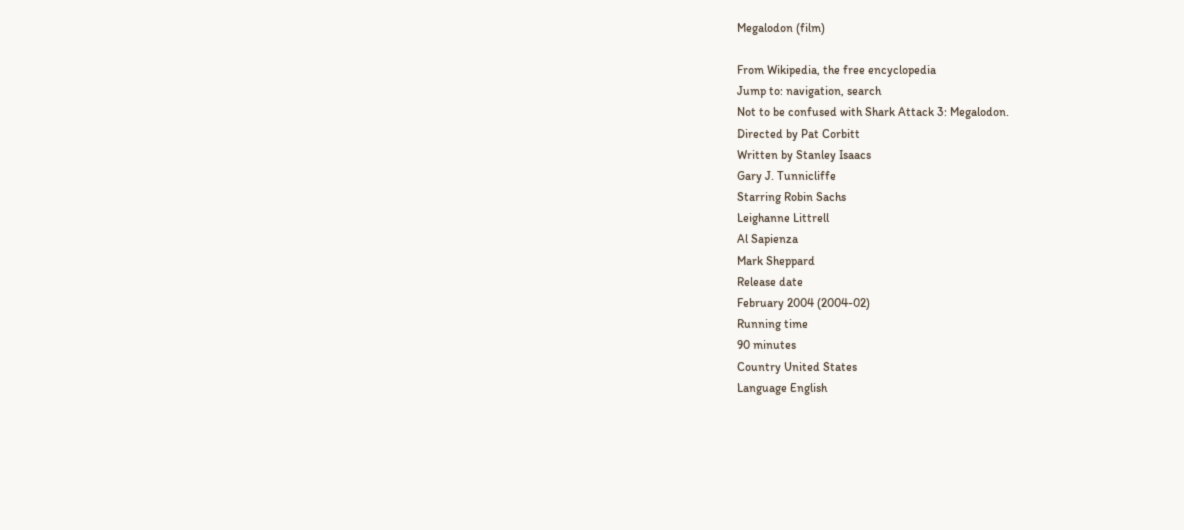Megalodon (film)

From Wikipedia, the free encyclopedia
Jump to: navigation, search
Not to be confused with Shark Attack 3: Megalodon.
Directed by Pat Corbitt
Written by Stanley Isaacs
Gary J. Tunnicliffe
Starring Robin Sachs
Leighanne Littrell
Al Sapienza
Mark Sheppard
Release date
February 2004 (2004-02)
Running time
90 minutes
Country United States
Language English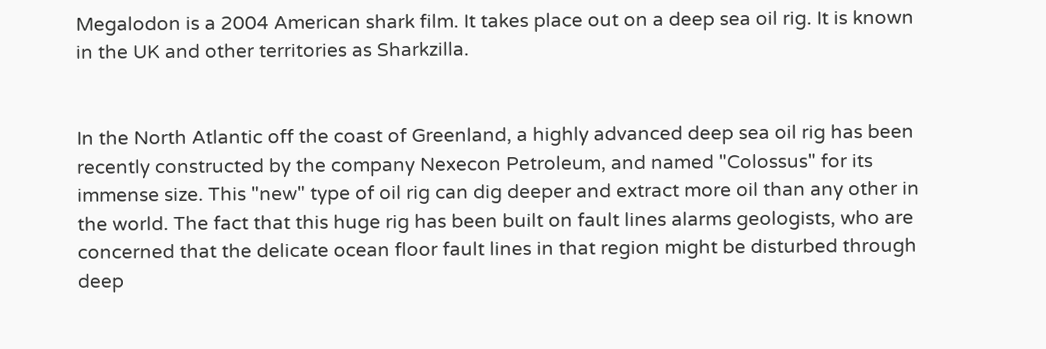Megalodon is a 2004 American shark film. It takes place out on a deep sea oil rig. It is known in the UK and other territories as Sharkzilla.


In the North Atlantic off the coast of Greenland, a highly advanced deep sea oil rig has been recently constructed by the company Nexecon Petroleum, and named "Colossus" for its immense size. This "new" type of oil rig can dig deeper and extract more oil than any other in the world. The fact that this huge rig has been built on fault lines alarms geologists, who are concerned that the delicate ocean floor fault lines in that region might be disturbed through deep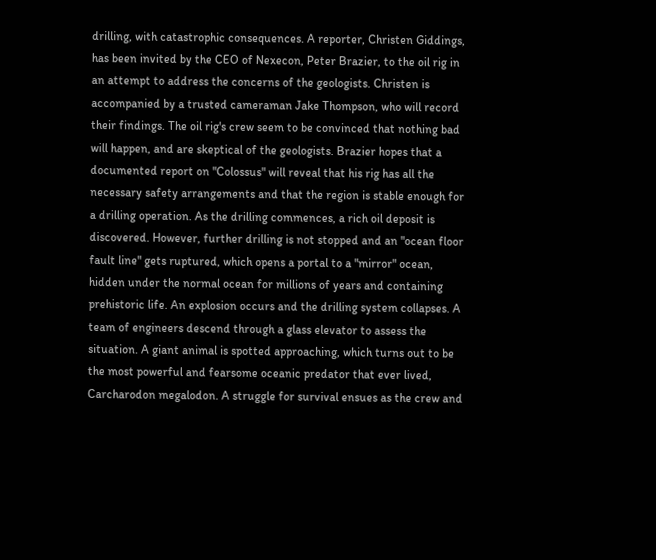drilling, with catastrophic consequences. A reporter, Christen Giddings, has been invited by the CEO of Nexecon, Peter Brazier, to the oil rig in an attempt to address the concerns of the geologists. Christen is accompanied by a trusted cameraman Jake Thompson, who will record their findings. The oil rig's crew seem to be convinced that nothing bad will happen, and are skeptical of the geologists. Brazier hopes that a documented report on "Colossus" will reveal that his rig has all the necessary safety arrangements and that the region is stable enough for a drilling operation. As the drilling commences, a rich oil deposit is discovered. However, further drilling is not stopped and an "ocean floor fault line" gets ruptured, which opens a portal to a "mirror" ocean, hidden under the normal ocean for millions of years and containing prehistoric life. An explosion occurs and the drilling system collapses. A team of engineers descend through a glass elevator to assess the situation. A giant animal is spotted approaching, which turns out to be the most powerful and fearsome oceanic predator that ever lived, Carcharodon megalodon. A struggle for survival ensues as the crew and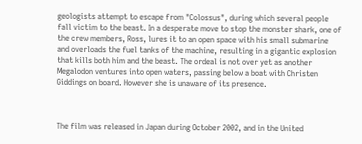geologists attempt to escape from "Colossus", during which several people fall victim to the beast. In a desperate move to stop the monster shark, one of the crew members, Ross, lures it to an open space with his small submarine and overloads the fuel tanks of the machine, resulting in a gigantic explosion that kills both him and the beast. The ordeal is not over yet as another Megalodon ventures into open waters, passing below a boat with Christen Giddings on board. However she is unaware of its presence.



The film was released in Japan during October 2002, and in the United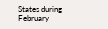States during February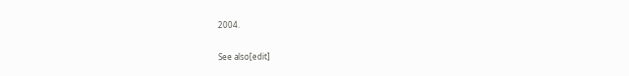2004.

See also[edit]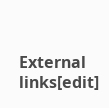External links[edit]